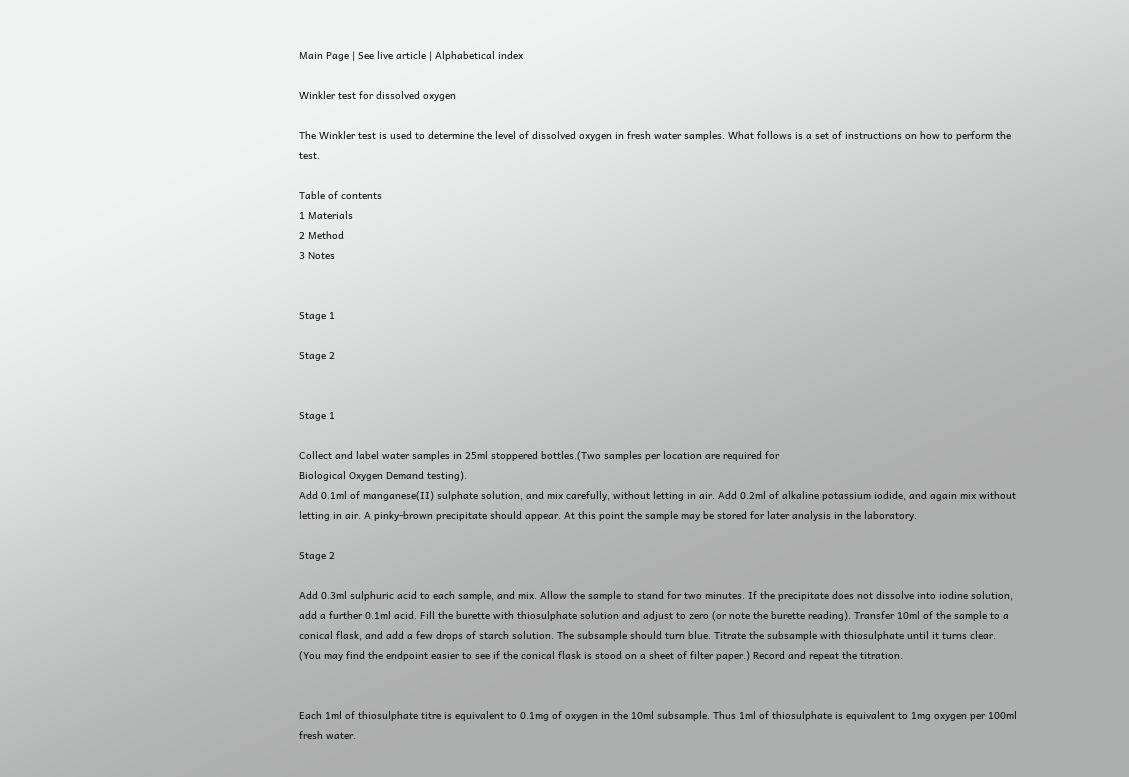Main Page | See live article | Alphabetical index

Winkler test for dissolved oxygen

The Winkler test is used to determine the level of dissolved oxygen in fresh water samples. What follows is a set of instructions on how to perform the test.

Table of contents
1 Materials
2 Method
3 Notes


Stage 1

Stage 2


Stage 1

Collect and label water samples in 25ml stoppered bottles.(Two samples per location are required for
Biological Oxygen Demand testing).
Add 0.1ml of manganese(II) sulphate solution, and mix carefully, without letting in air. Add 0.2ml of alkaline potassium iodide, and again mix without letting in air. A pinky-brown precipitate should appear. At this point the sample may be stored for later analysis in the laboratory.

Stage 2

Add 0.3ml sulphuric acid to each sample, and mix. Allow the sample to stand for two minutes. If the precipitate does not dissolve into iodine solution, add a further 0.1ml acid. Fill the burette with thiosulphate solution and adjust to zero (or note the burette reading). Transfer 10ml of the sample to a conical flask, and add a few drops of starch solution. The subsample should turn blue. Titrate the subsample with thiosulphate until it turns clear. (You may find the endpoint easier to see if the conical flask is stood on a sheet of filter paper.) Record and repeat the titration.


Each 1ml of thiosulphate titre is equivalent to 0.1mg of oxygen in the 10ml subsample. Thus 1ml of thiosulphate is equivalent to 1mg oxygen per 100ml fresh water.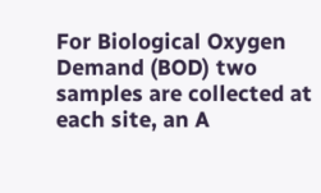For Biological Oxygen Demand (BOD) two samples are collected at each site, an A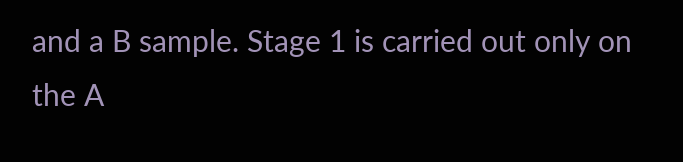and a B sample. Stage 1 is carried out only on the A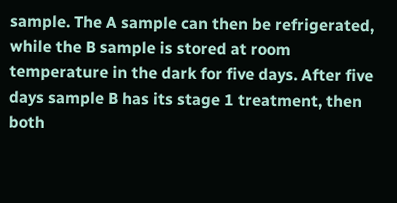sample. The A sample can then be refrigerated, while the B sample is stored at room temperature in the dark for five days. After five days sample B has its stage 1 treatment, then both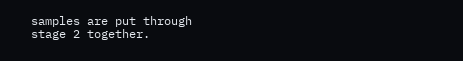samples are put through stage 2 together.